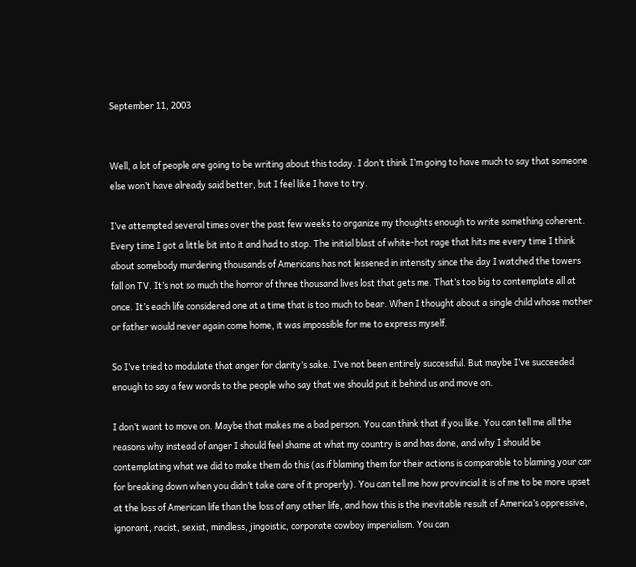September 11, 2003


Well, a lot of people are going to be writing about this today. I don’t think I’m going to have much to say that someone else won’t have already said better, but I feel like I have to try.

I’ve attempted several times over the past few weeks to organize my thoughts enough to write something coherent. Every time I got a little bit into it and had to stop. The initial blast of white-hot rage that hits me every time I think about somebody murdering thousands of Americans has not lessened in intensity since the day I watched the towers fall on TV. It’s not so much the horror of three thousand lives lost that gets me. That’s too big to contemplate all at once. It’s each life considered one at a time that is too much to bear. When I thought about a single child whose mother or father would never again come home, it was impossible for me to express myself.

So I’ve tried to modulate that anger for clarity’s sake. I’ve not been entirely successful. But maybe I’ve succeeded enough to say a few words to the people who say that we should put it behind us and move on.

I don’t want to move on. Maybe that makes me a bad person. You can think that if you like. You can tell me all the reasons why instead of anger I should feel shame at what my country is and has done, and why I should be contemplating what we did to make them do this (as if blaming them for their actions is comparable to blaming your car for breaking down when you didn’t take care of it properly). You can tell me how provincial it is of me to be more upset at the loss of American life than the loss of any other life, and how this is the inevitable result of America’s oppressive, ignorant, racist, sexist, mindless, jingoistic, corporate cowboy imperialism. You can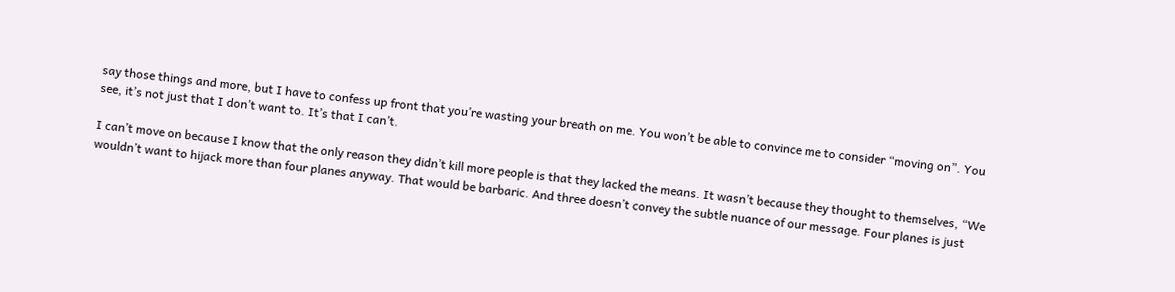say those things and more, but I have to confess up front that you’re wasting your breath on me. You won’t be able to convince me to consider “moving on”. You see, it’s not just that I don’t want to. It’s that I can’t.

I can’t move on because I know that the only reason they didn’t kill more people is that they lacked the means. It wasn’t because they thought to themselves, “We wouldn’t want to hijack more than four planes anyway. That would be barbaric. And three doesn’t convey the subtle nuance of our message. Four planes is just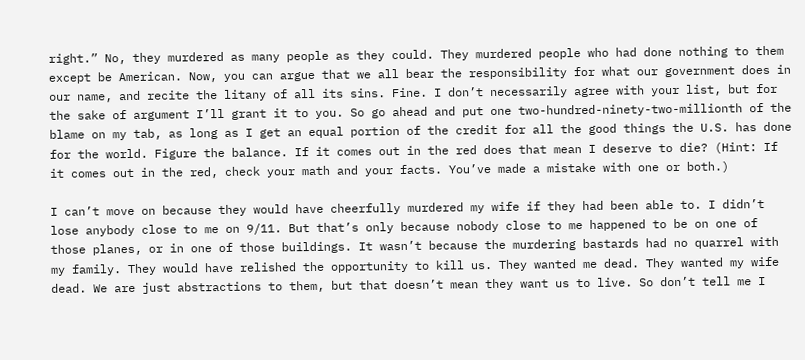right.” No, they murdered as many people as they could. They murdered people who had done nothing to them except be American. Now, you can argue that we all bear the responsibility for what our government does in our name, and recite the litany of all its sins. Fine. I don’t necessarily agree with your list, but for the sake of argument I’ll grant it to you. So go ahead and put one two-hundred-ninety-two-millionth of the blame on my tab, as long as I get an equal portion of the credit for all the good things the U.S. has done for the world. Figure the balance. If it comes out in the red does that mean I deserve to die? (Hint: If it comes out in the red, check your math and your facts. You’ve made a mistake with one or both.)

I can’t move on because they would have cheerfully murdered my wife if they had been able to. I didn’t lose anybody close to me on 9/11. But that’s only because nobody close to me happened to be on one of those planes, or in one of those buildings. It wasn’t because the murdering bastards had no quarrel with my family. They would have relished the opportunity to kill us. They wanted me dead. They wanted my wife dead. We are just abstractions to them, but that doesn’t mean they want us to live. So don’t tell me I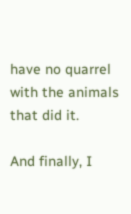have no quarrel with the animals that did it.

And finally, I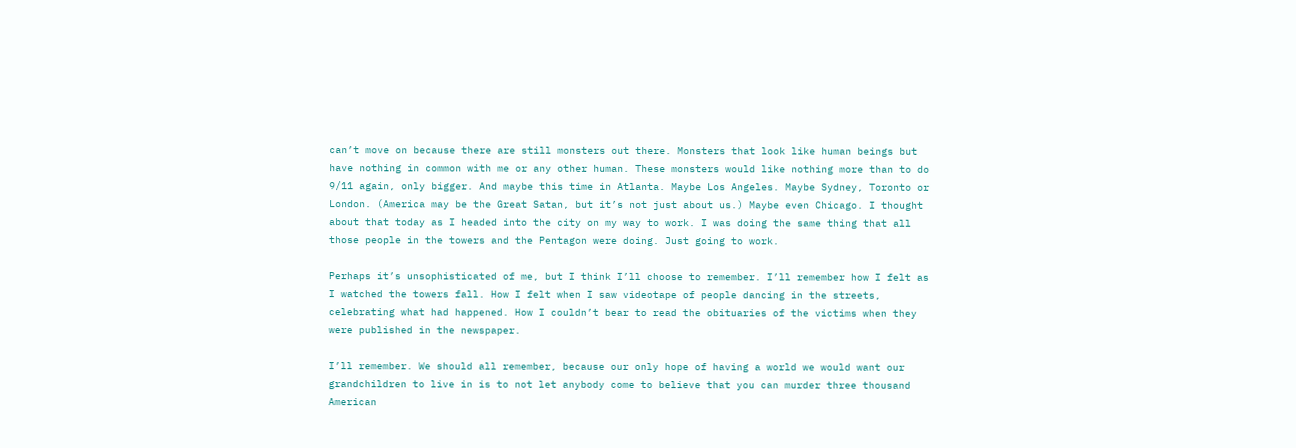can’t move on because there are still monsters out there. Monsters that look like human beings but have nothing in common with me or any other human. These monsters would like nothing more than to do 9/11 again, only bigger. And maybe this time in Atlanta. Maybe Los Angeles. Maybe Sydney, Toronto or London. (America may be the Great Satan, but it’s not just about us.) Maybe even Chicago. I thought about that today as I headed into the city on my way to work. I was doing the same thing that all those people in the towers and the Pentagon were doing. Just going to work.

Perhaps it’s unsophisticated of me, but I think I’ll choose to remember. I’ll remember how I felt as I watched the towers fall. How I felt when I saw videotape of people dancing in the streets, celebrating what had happened. How I couldn’t bear to read the obituaries of the victims when they were published in the newspaper.

I’ll remember. We should all remember, because our only hope of having a world we would want our grandchildren to live in is to not let anybody come to believe that you can murder three thousand American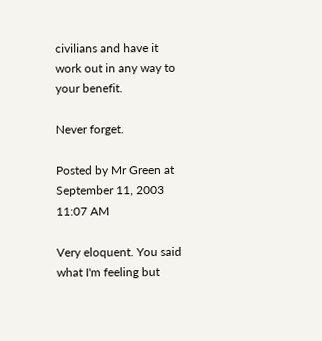civilians and have it work out in any way to your benefit.

Never forget.

Posted by Mr Green at September 11, 2003 11:07 AM

Very eloquent. You said what I'm feeling but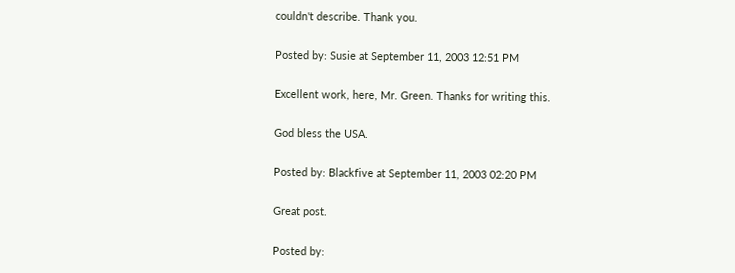couldn't describe. Thank you.

Posted by: Susie at September 11, 2003 12:51 PM

Excellent work, here, Mr. Green. Thanks for writing this.

God bless the USA.

Posted by: Blackfive at September 11, 2003 02:20 PM

Great post.

Posted by: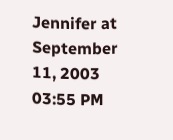Jennifer at September 11, 2003 03:55 PM